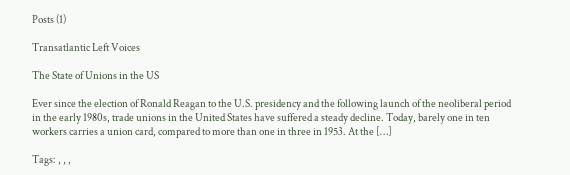Posts (1)

Transatlantic Left Voices

The State of Unions in the US

Ever since the election of Ronald Reagan to the U.S. presidency and the following launch of the neoliberal period in the early 1980s, trade unions in the United States have suffered a steady decline. Today, barely one in ten workers carries a union card, compared to more than one in three in 1953. At the […]

Tags: , , ,